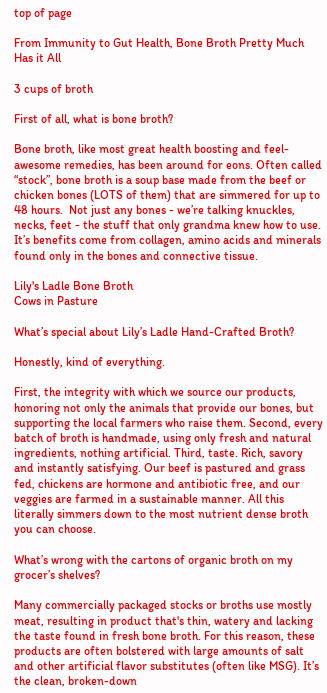top of page

From Immunity to Gut Health, Bone Broth Pretty Much Has it All

3 cups of broth

First of all, what is bone broth?

Bone broth, like most great health boosting and feel-awesome remedies, has been around for eons. Often called “stock”, bone broth is a soup base made from the beef or chicken bones (LOTS of them) that are simmered for up to 48 hours.  Not just any bones - we’re talking knuckles, necks, feet - the stuff that only grandma knew how to use. It’s benefits come from collagen, amino acids and minerals found only in the bones and connective tissue.

Lily's Ladle Bone Broth
Cows in Pasture

What’s special about Lily’s Ladle Hand-Crafted Broth?

Honestly, kind of everything.

First, the integrity with which we source our products, honoring not only the animals that provide our bones, but supporting the local farmers who raise them. Second, every batch of broth is handmade, using only fresh and natural ingredients, nothing artificial. Third, taste. Rich, savory and instantly satisfying. Our beef is pastured and grass fed, chickens are hormone and antibiotic free, and our veggies are farmed in a sustainable manner. All this literally simmers down to the most nutrient dense broth you can choose.

What’s wrong with the cartons of organic broth on my grocer’s shelves?

Many commercially packaged stocks or broths use mostly meat, resulting in product that's thin, watery and lacking the taste found in fresh bone broth. For this reason, these products are often bolstered with large amounts of salt and other artificial flavor substitutes (often like MSG). It’s the clean, broken-down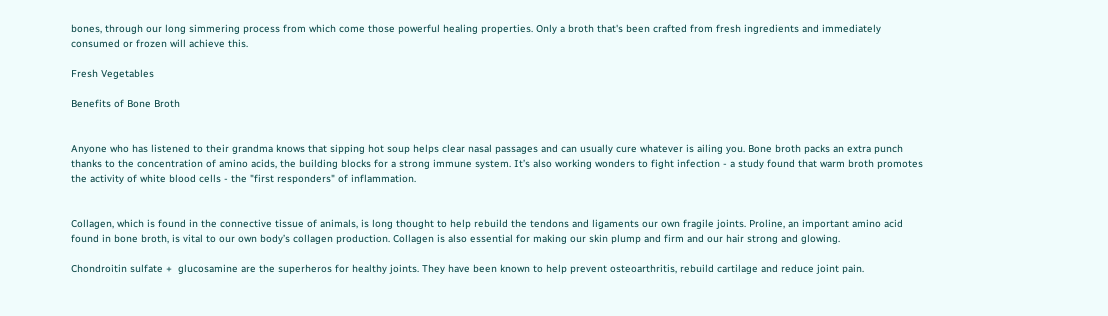bones, through our long simmering process from which come those powerful healing properties. Only a broth that's been crafted from fresh ingredients and immediately consumed or frozen will achieve this.

Fresh Vegetables

Benefits of Bone Broth


Anyone who has listened to their grandma knows that sipping hot soup helps clear nasal passages and can usually cure whatever is ailing you. Bone broth packs an extra punch thanks to the concentration of amino acids, the building blocks for a strong immune system. It’s also working wonders to fight infection - a study found that warm broth promotes the activity of white blood cells - the "first responders" of inflammation.


Collagen, which is found in the connective tissue of animals, is long thought to help rebuild the tendons and ligaments our own fragile joints. Proline, an important amino acid found in bone broth, is vital to our own body’s collagen production. Collagen is also essential for making our skin plump and firm and our hair strong and glowing.

Chondroitin sulfate +  glucosamine are the superheros for healthy joints. They have been known to help prevent osteoarthritis, rebuild cartilage and reduce joint pain.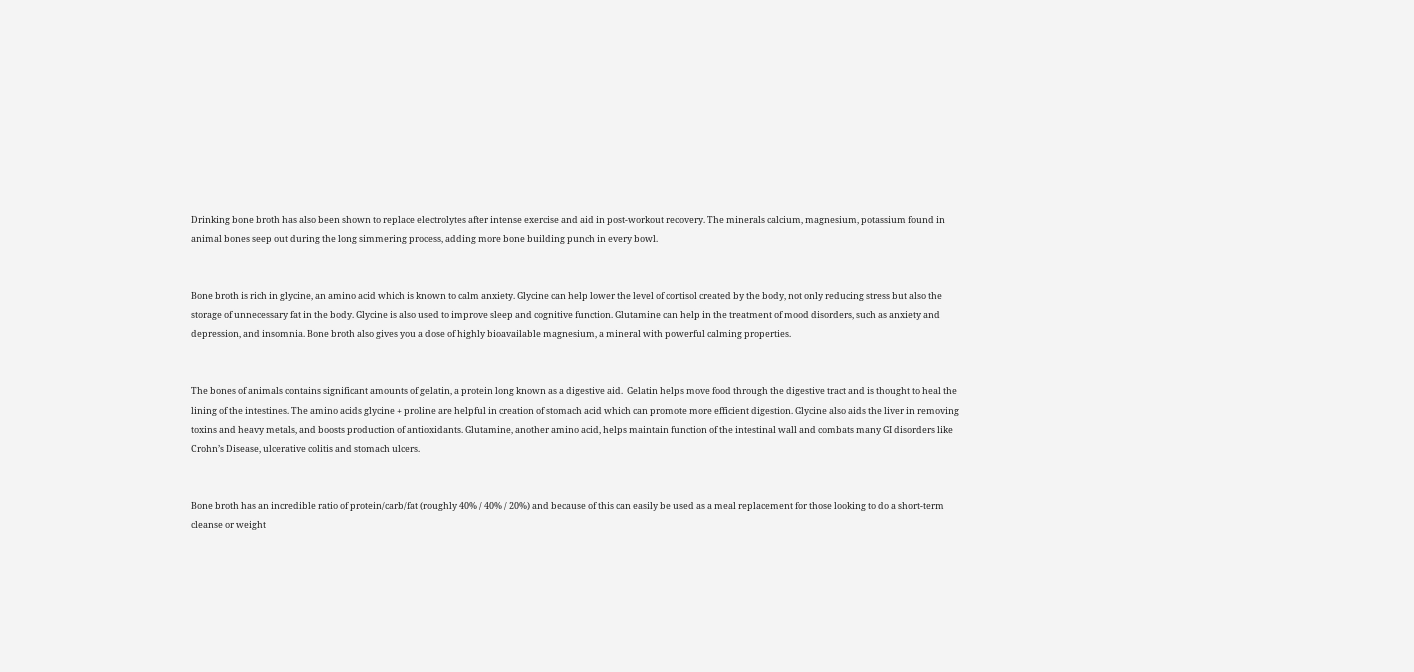Drinking bone broth has also been shown to replace electrolytes after intense exercise and aid in post-workout recovery. The minerals calcium, magnesium, potassium found in animal bones seep out during the long simmering process, adding more bone building punch in every bowl.


Bone broth is rich in glycine, an amino acid which is known to calm anxiety. Glycine can help lower the level of cortisol created by the body, not only reducing stress but also the storage of unnecessary fat in the body. Glycine is also used to improve sleep and cognitive function. Glutamine can help in the treatment of mood disorders, such as anxiety and depression, and insomnia. Bone broth also gives you a dose of highly bioavailable magnesium, a mineral with powerful calming properties.


The bones of animals contains significant amounts of gelatin, a protein long known as a digestive aid.  Gelatin helps move food through the digestive tract and is thought to heal the lining of the intestines. The amino acids glycine + proline are helpful in creation of stomach acid which can promote more efficient digestion. Glycine also aids the liver in removing toxins and heavy metals, and boosts production of antioxidants. Glutamine, another amino acid, helps maintain function of the intestinal wall and combats many GI disorders like Crohn’s Disease, ulcerative colitis and stomach ulcers.


Bone broth has an incredible ratio of protein/carb/fat (roughly 40% / 40% / 20%) and because of this can easily be used as a meal replacement for those looking to do a short-term cleanse or weight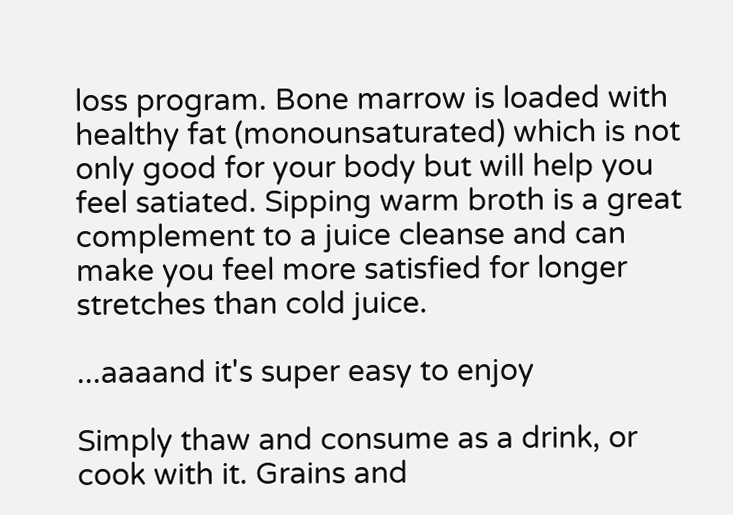loss program. Bone marrow is loaded with healthy fat (monounsaturated) which is not only good for your body but will help you feel satiated. Sipping warm broth is a great complement to a juice cleanse and can make you feel more satisfied for longer stretches than cold juice.

...aaaand it's super easy to enjoy

Simply thaw and consume as a drink, or cook with it. Grains and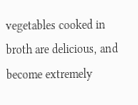vegetables cooked in broth are delicious, and become extremely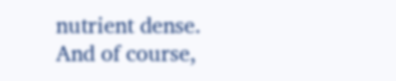nutrient dense. And of course,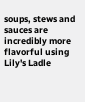soups, stews and sauces are incredibly more flavorful using Lily's Ladle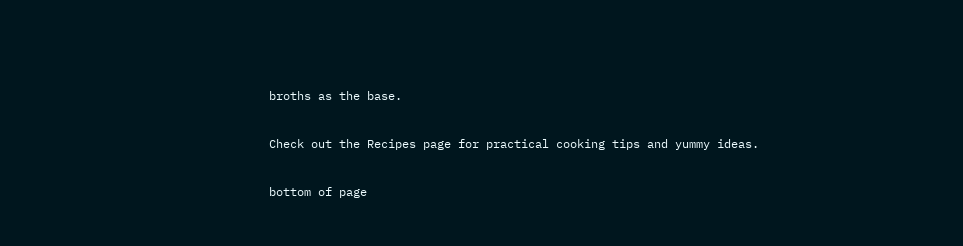broths as the base.

Check out the Recipes page for practical cooking tips and yummy ideas.

bottom of page